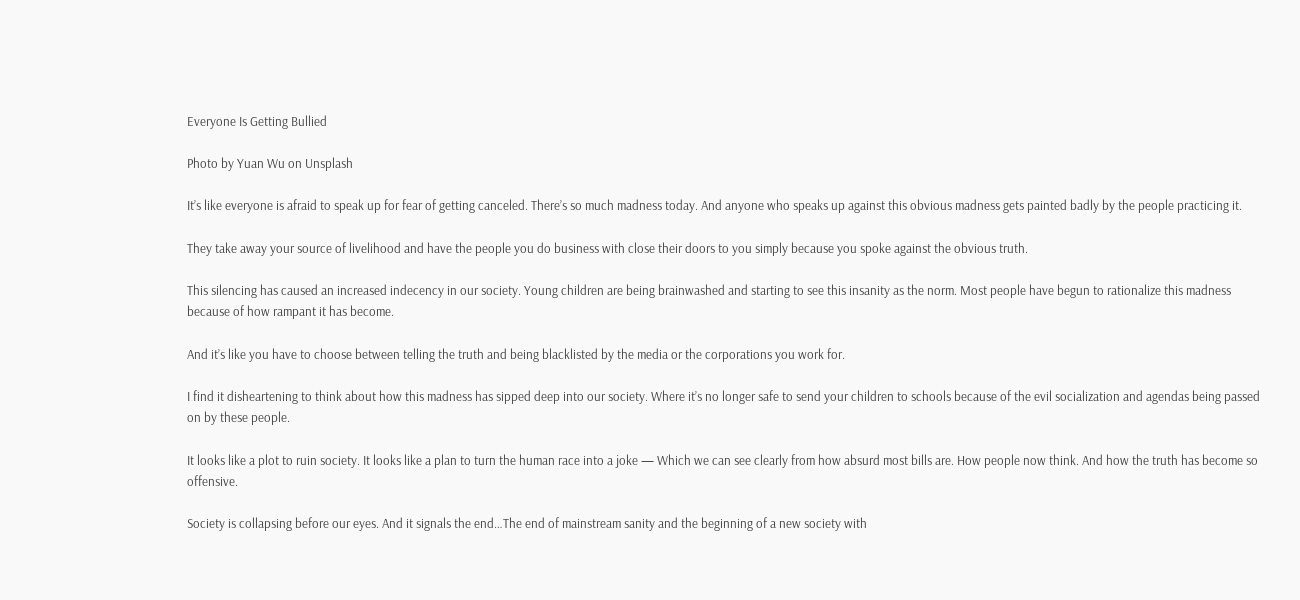Everyone Is Getting Bullied

Photo by Yuan Wu on Unsplash

It’s like everyone is afraid to speak up for fear of getting canceled. There’s so much madness today. And anyone who speaks up against this obvious madness gets painted badly by the people practicing it.

They take away your source of livelihood and have the people you do business with close their doors to you simply because you spoke against the obvious truth.

This silencing has caused an increased indecency in our society. Young children are being brainwashed and starting to see this insanity as the norm. Most people have begun to rationalize this madness because of how rampant it has become.

And it’s like you have to choose between telling the truth and being blacklisted by the media or the corporations you work for.

I find it disheartening to think about how this madness has sipped deep into our society. Where it’s no longer safe to send your children to schools because of the evil socialization and agendas being passed on by these people.

It looks like a plot to ruin society. It looks like a plan to turn the human race into a joke — Which we can see clearly from how absurd most bills are. How people now think. And how the truth has become so offensive.

Society is collapsing before our eyes. And it signals the end…The end of mainstream sanity and the beginning of a new society with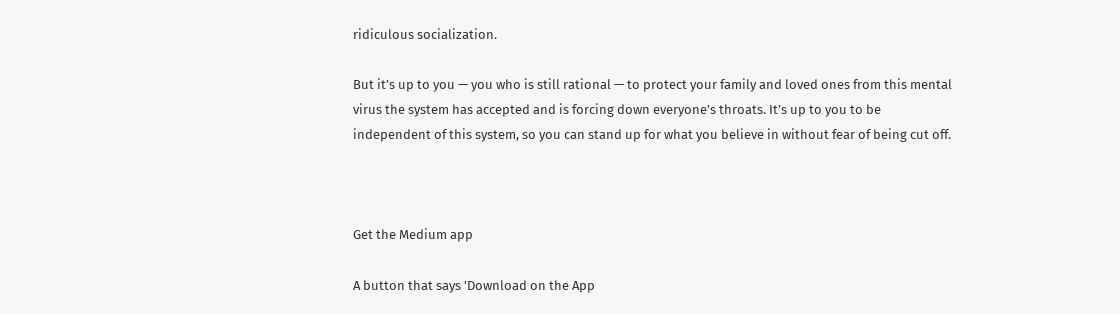ridiculous socialization.

But it’s up to you — you who is still rational — to protect your family and loved ones from this mental virus the system has accepted and is forcing down everyone’s throats. It’s up to you to be independent of this system, so you can stand up for what you believe in without fear of being cut off.



Get the Medium app

A button that says 'Download on the App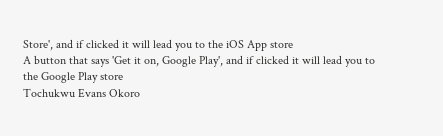Store', and if clicked it will lead you to the iOS App store
A button that says 'Get it on, Google Play', and if clicked it will lead you to the Google Play store
Tochukwu Evans Okoro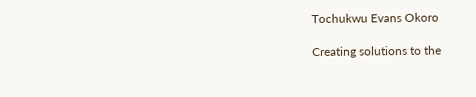Tochukwu Evans Okoro

Creating solutions to the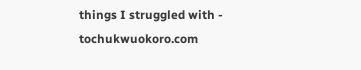things I struggled with - tochukwuokoro.com